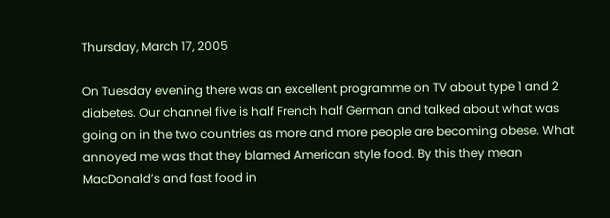Thursday, March 17, 2005

On Tuesday evening there was an excellent programme on TV about type 1 and 2 diabetes. Our channel five is half French half German and talked about what was going on in the two countries as more and more people are becoming obese. What annoyed me was that they blamed American style food. By this they mean MacDonald’s and fast food in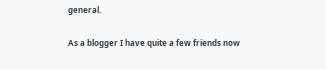general.

As a blogger I have quite a few friends now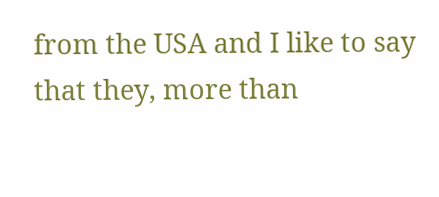from the USA and I like to say that they, more than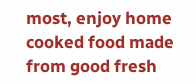most, enjoy home cooked food made from good fresh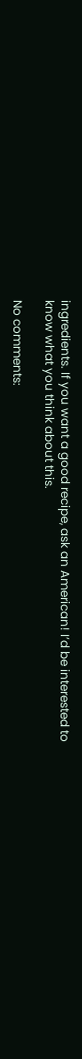ingredients. If you want a good recipe, ask an American! I’d be interested to know what you think about this.

No comments: